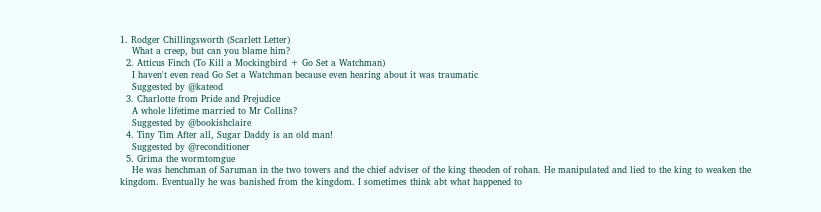1. Rodger Chillingsworth (Scarlett Letter)
    What a creep, but can you blame him?
  2. Atticus Finch (To Kill a Mockingbird + Go Set a Watchman)
    I haven't even read Go Set a Watchman because even hearing about it was traumatic
    Suggested by @kateod
  3. Charlotte from Pride and Prejudice
    A whole lifetime married to Mr Collins?
    Suggested by @bookishclaire
  4. Tiny Tim After all, Sugar Daddy is an old man!
    Suggested by @reconditioner
  5. Grima the wormtomgue
    He was henchman of Saruman in the two towers and the chief adviser of the king theoden of rohan. He manipulated and lied to the king to weaken the kingdom. Eventually he was banished from the kingdom. I sometimes think abt what happened to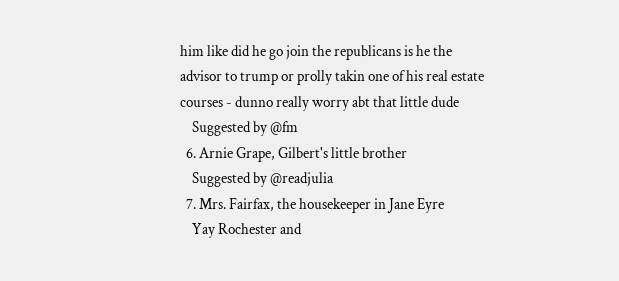him like did he go join the republicans is he the advisor to trump or prolly takin one of his real estate courses - dunno really worry abt that little dude
    Suggested by @fm
  6. Arnie Grape, Gilbert's little brother
    Suggested by @readjulia
  7. Mrs. Fairfax, the housekeeper in Jane Eyre
    Yay Rochester and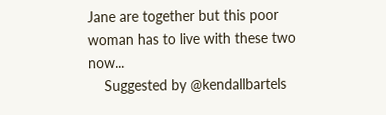Jane are together but this poor woman has to live with these two now...
    Suggested by @kendallbartels